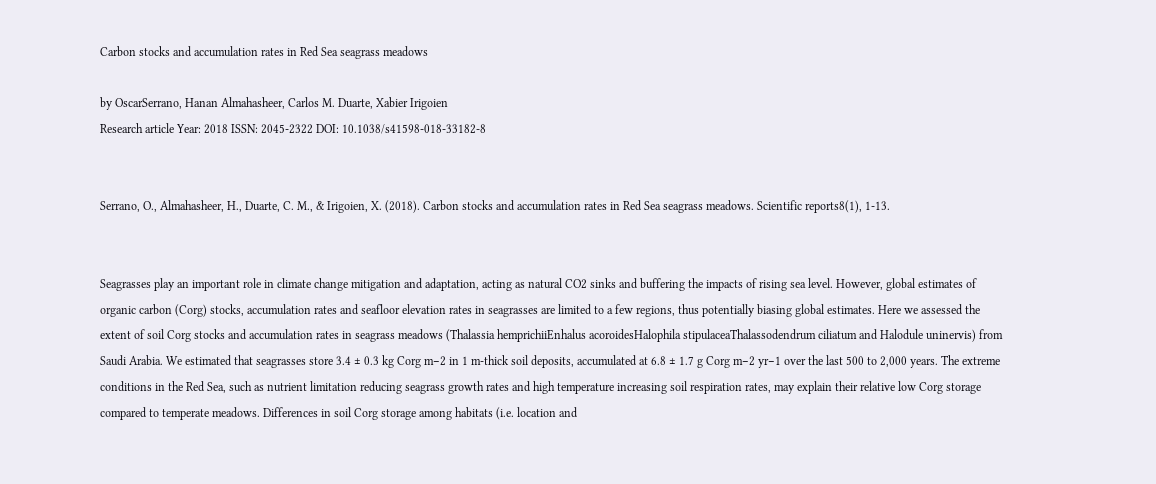Carbon stocks and accumulation rates in Red Sea seagrass meadows

by OscarSerrano, Hanan Almahasheer, Carlos M. Duarte, Xabier Irigoien
Research article Year: 2018 ISSN: 2045-2322 DOI: 10.1038/s41598-018-33182-8


Serrano, O., Almahasheer, H., Duarte, C. M., & Irigoien, X. (2018). Carbon stocks and accumulation rates in Red Sea seagrass meadows. Scientific reports8(1), 1-13.


Seagrasses play an important role in climate change mitigation and adaptation, acting as natural CO2 sinks and buffering the impacts of rising sea level. However, global estimates of organic carbon (Corg) stocks, accumulation rates and seafloor elevation rates in seagrasses are limited to a few regions, thus potentially biasing global estimates. Here we assessed the extent of soil Corg stocks and accumulation rates in seagrass meadows (Thalassia hemprichiiEnhalus acoroidesHalophila stipulaceaThalassodendrum ciliatum and Halodule uninervis) from Saudi Arabia. We estimated that seagrasses store 3.4 ± 0.3 kg Corg m−2 in 1 m-thick soil deposits, accumulated at 6.8 ± 1.7 g Corg m−2 yr−1 over the last 500 to 2,000 years. The extreme conditions in the Red Sea, such as nutrient limitation reducing seagrass growth rates and high temperature increasing soil respiration rates, may explain their relative low Corg storage compared to temperate meadows. Differences in soil Corg storage among habitats (i.e. location and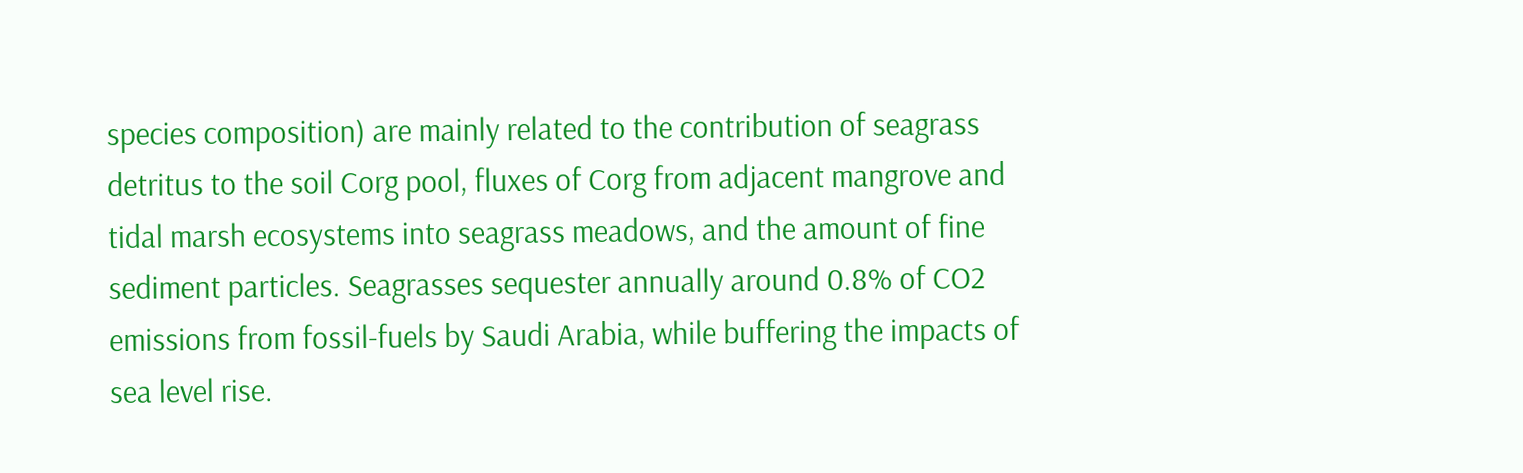species composition) are mainly related to the contribution of seagrass detritus to the soil Corg pool, fluxes of Corg from adjacent mangrove and tidal marsh ecosystems into seagrass meadows, and the amount of fine sediment particles. Seagrasses sequester annually around 0.8% of CO2 emissions from fossil-fuels by Saudi Arabia, while buffering the impacts of sea level rise.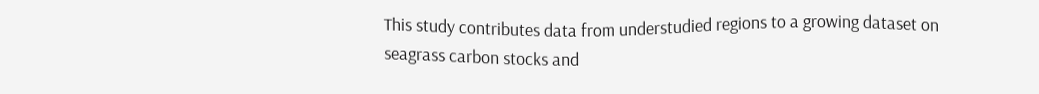This study contributes data from understudied regions to a growing dataset on seagrass carbon stocks and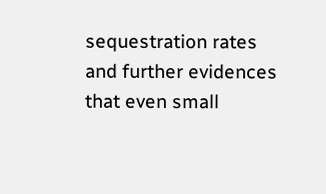sequestration rates and further evidences that even small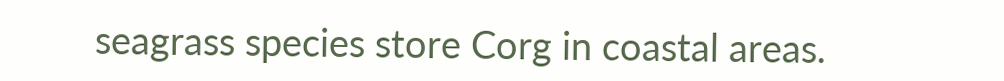seagrass species store Corg in coastal areas.